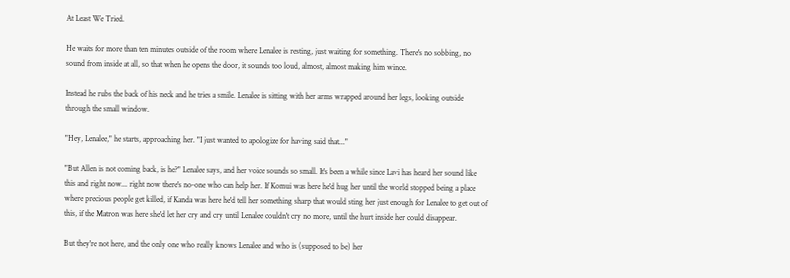At Least We Tried.

He waits for more than ten minutes outside of the room where Lenalee is resting, just waiting for something. There's no sobbing, no sound from inside at all, so that when he opens the door, it sounds too loud, almost, almost making him wince.

Instead he rubs the back of his neck and he tries a smile. Lenalee is sitting with her arms wrapped around her legs, looking outside through the small window.

"Hey, Lenalee," he starts, approaching her. "I just wanted to apologize for having said that..."

"But Allen is not coming back, is he?" Lenalee says, and her voice sounds so small. It's been a while since Lavi has heard her sound like this and right now... right now there's no-one who can help her. If Komui was here he'd hug her until the world stopped being a place where precious people get killed, if Kanda was here he'd tell her something sharp that would sting her just enough for Lenalee to get out of this, if the Matron was here she'd let her cry and cry until Lenalee couldn't cry no more, until the hurt inside her could disappear.

But they're not here, and the only one who really knows Lenalee and who is (supposed to be) her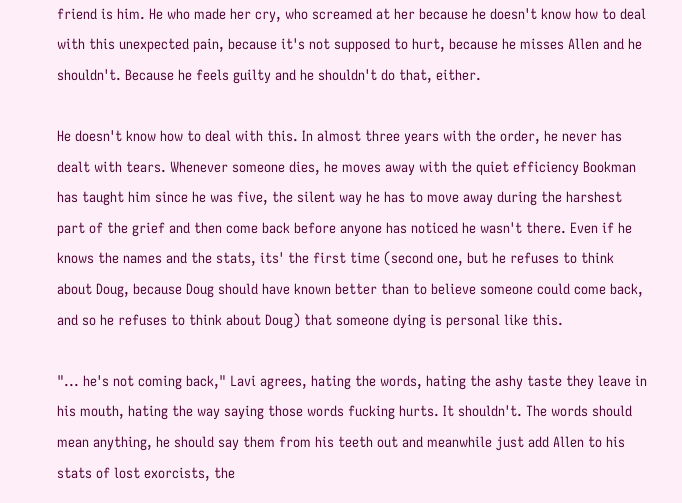friend is him. He who made her cry, who screamed at her because he doesn't know how to deal with this unexpected pain, because it's not supposed to hurt, because he misses Allen and he shouldn't. Because he feels guilty and he shouldn't do that, either.

He doesn't know how to deal with this. In almost three years with the order, he never has dealt with tears. Whenever someone dies, he moves away with the quiet efficiency Bookman has taught him since he was five, the silent way he has to move away during the harshest part of the grief and then come back before anyone has noticed he wasn't there. Even if he knows the names and the stats, its' the first time (second one, but he refuses to think about Doug, because Doug should have known better than to believe someone could come back, and so he refuses to think about Doug) that someone dying is personal like this.

"... he's not coming back," Lavi agrees, hating the words, hating the ashy taste they leave in his mouth, hating the way saying those words fucking hurts. It shouldn't. The words should mean anything, he should say them from his teeth out and meanwhile just add Allen to his stats of lost exorcists, the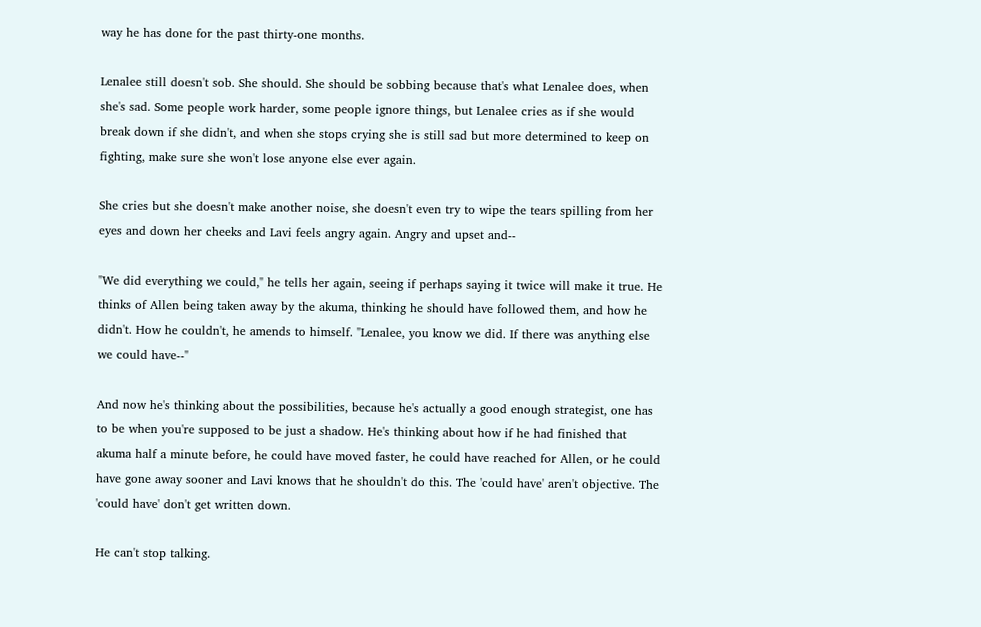way he has done for the past thirty-one months.

Lenalee still doesn't sob. She should. She should be sobbing because that's what Lenalee does, when she's sad. Some people work harder, some people ignore things, but Lenalee cries as if she would break down if she didn't, and when she stops crying she is still sad but more determined to keep on fighting, make sure she won't lose anyone else ever again.

She cries but she doesn't make another noise, she doesn't even try to wipe the tears spilling from her eyes and down her cheeks and Lavi feels angry again. Angry and upset and--

"We did everything we could," he tells her again, seeing if perhaps saying it twice will make it true. He thinks of Allen being taken away by the akuma, thinking he should have followed them, and how he didn't. How he couldn't, he amends to himself. "Lenalee, you know we did. If there was anything else we could have--"

And now he's thinking about the possibilities, because he's actually a good enough strategist, one has to be when you're supposed to be just a shadow. He's thinking about how if he had finished that akuma half a minute before, he could have moved faster, he could have reached for Allen, or he could have gone away sooner and Lavi knows that he shouldn't do this. The 'could have' aren't objective. The 'could have' don't get written down.

He can't stop talking.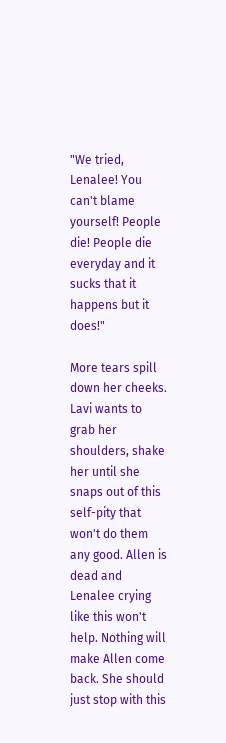"We tried, Lenalee! You can't blame yourself! People die! People die everyday and it sucks that it happens but it does!"

More tears spill down her cheeks. Lavi wants to grab her shoulders, shake her until she snaps out of this self-pity that won't do them any good. Allen is dead and Lenalee crying like this won't help. Nothing will make Allen come back. She should just stop with this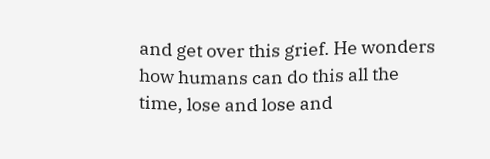and get over this grief. He wonders how humans can do this all the time, lose and lose and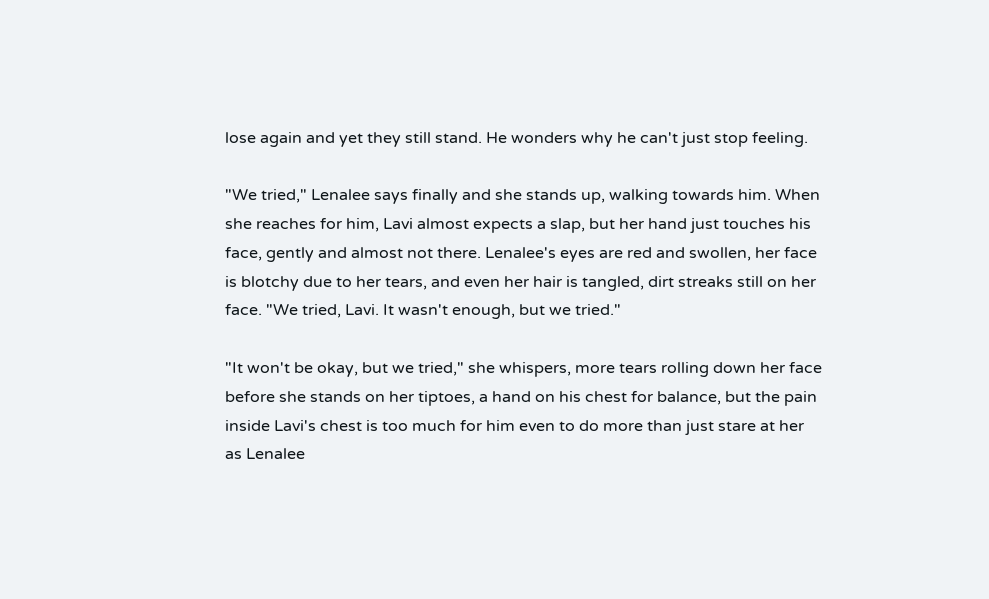lose again and yet they still stand. He wonders why he can't just stop feeling.

"We tried," Lenalee says finally and she stands up, walking towards him. When she reaches for him, Lavi almost expects a slap, but her hand just touches his face, gently and almost not there. Lenalee's eyes are red and swollen, her face is blotchy due to her tears, and even her hair is tangled, dirt streaks still on her face. "We tried, Lavi. It wasn't enough, but we tried."

"It won't be okay, but we tried," she whispers, more tears rolling down her face before she stands on her tiptoes, a hand on his chest for balance, but the pain inside Lavi's chest is too much for him even to do more than just stare at her as Lenalee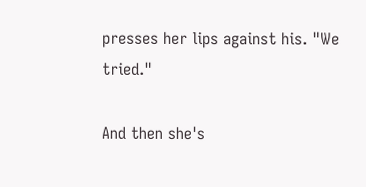presses her lips against his. "We tried."

And then she's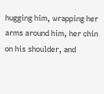hugging him, wrapping her arms around him, her chin on his shoulder, and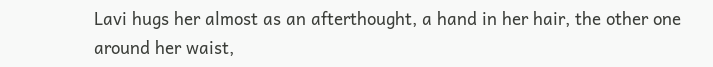Lavi hugs her almost as an afterthought, a hand in her hair, the other one around her waist,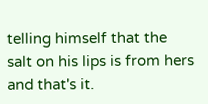telling himself that the salt on his lips is from hers and that's it.